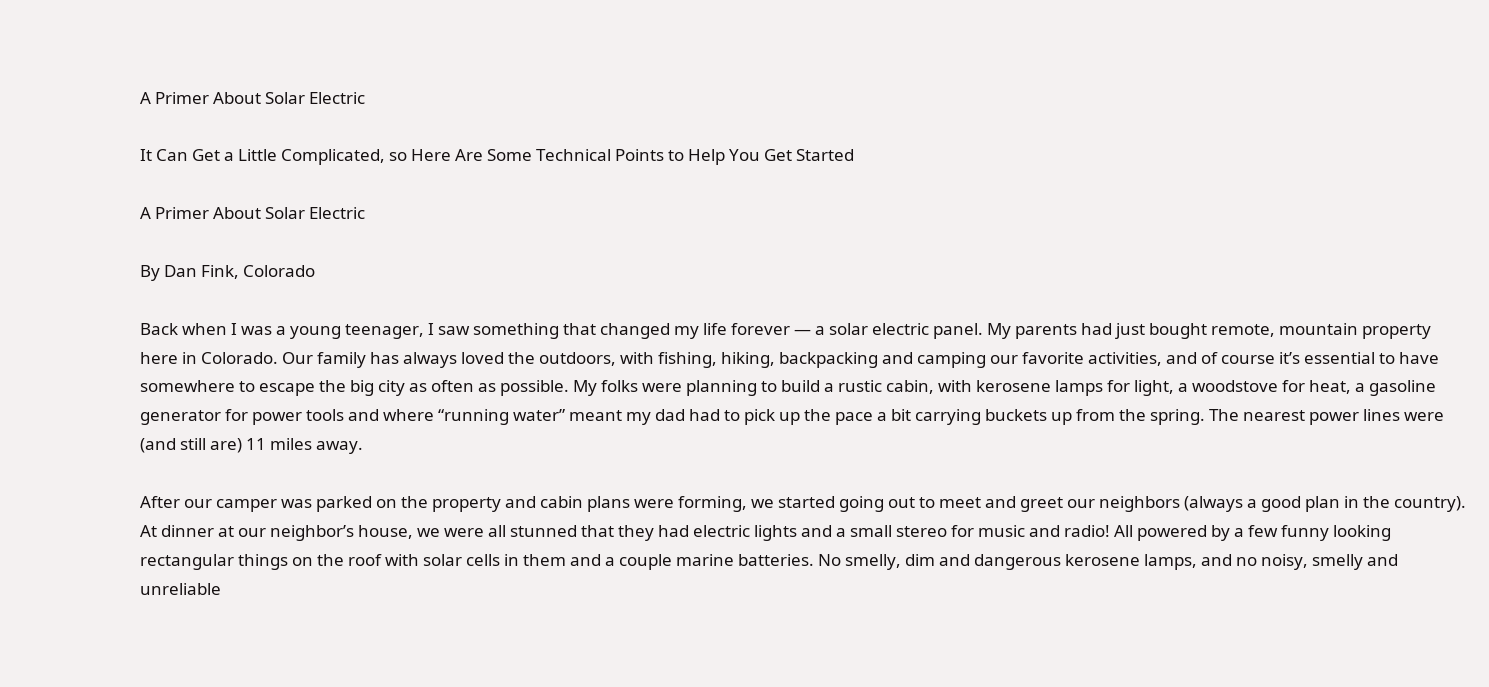A Primer About Solar Electric

It Can Get a Little Complicated, so Here Are Some Technical Points to Help You Get Started

A Primer About Solar Electric

By Dan Fink, Colorado

Back when I was a young teenager, I saw something that changed my life forever — a solar electric panel. My parents had just bought remote, mountain property here in Colorado. Our family has always loved the outdoors, with fishing, hiking, backpacking and camping our favorite activities, and of course it’s essential to have somewhere to escape the big city as often as possible. My folks were planning to build a rustic cabin, with kerosene lamps for light, a woodstove for heat, a gasoline generator for power tools and where “running water” meant my dad had to pick up the pace a bit carrying buckets up from the spring. The nearest power lines were (and still are) 11 miles away.

After our camper was parked on the property and cabin plans were forming, we started going out to meet and greet our neighbors (always a good plan in the country). At dinner at our neighbor’s house, we were all stunned that they had electric lights and a small stereo for music and radio! All powered by a few funny looking rectangular things on the roof with solar cells in them and a couple marine batteries. No smelly, dim and dangerous kerosene lamps, and no noisy, smelly and unreliable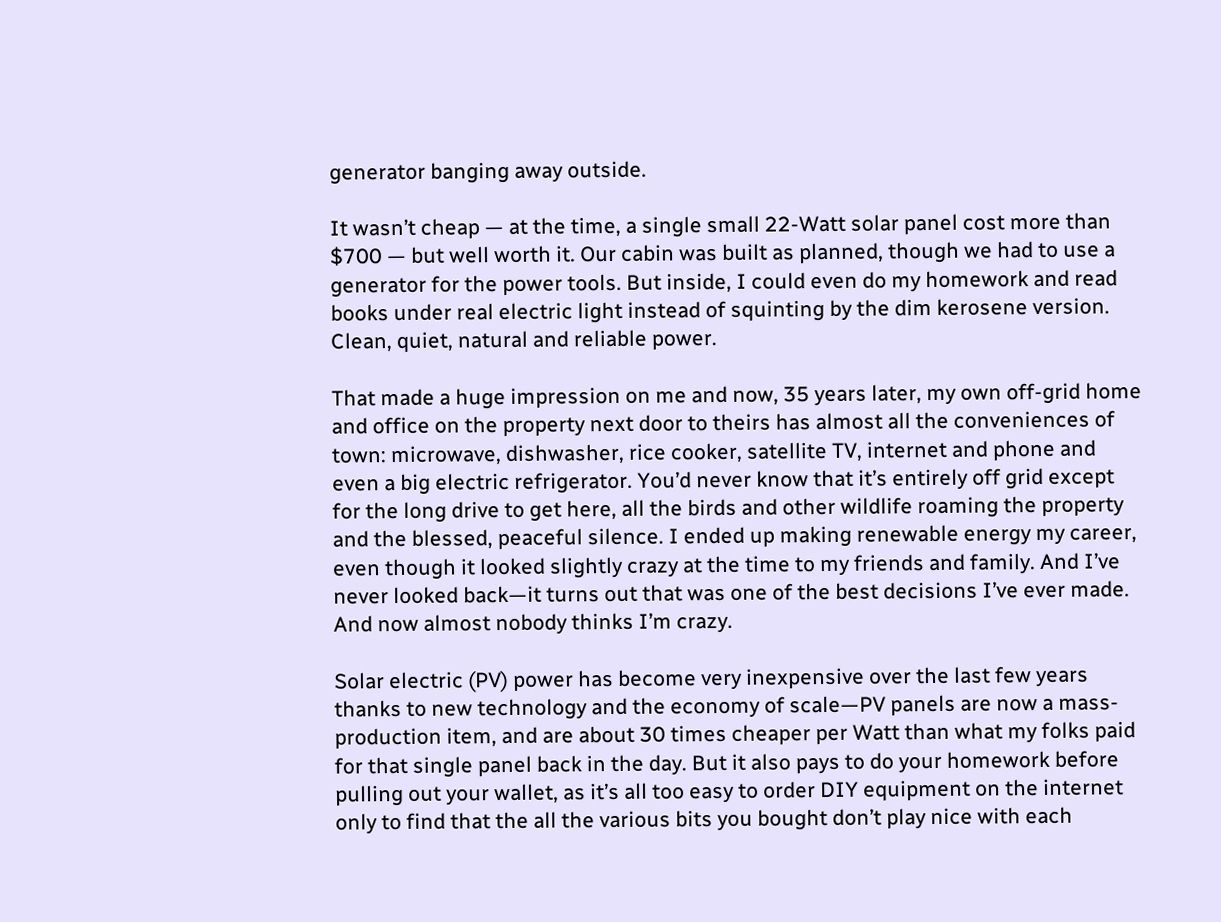generator banging away outside.

It wasn’t cheap — at the time, a single small 22-Watt solar panel cost more than $700 — but well worth it. Our cabin was built as planned, though we had to use a generator for the power tools. But inside, I could even do my homework and read books under real electric light instead of squinting by the dim kerosene version. Clean, quiet, natural and reliable power.

That made a huge impression on me and now, 35 years later, my own off-grid home and office on the property next door to theirs has almost all the conveniences of town: microwave, dishwasher, rice cooker, satellite TV, internet and phone and even a big electric refrigerator. You’d never know that it’s entirely off grid except for the long drive to get here, all the birds and other wildlife roaming the property and the blessed, peaceful silence. I ended up making renewable energy my career, even though it looked slightly crazy at the time to my friends and family. And I’ve never looked back—it turns out that was one of the best decisions I’ve ever made. And now almost nobody thinks I’m crazy.

Solar electric (PV) power has become very inexpensive over the last few years thanks to new technology and the economy of scale—PV panels are now a mass-production item, and are about 30 times cheaper per Watt than what my folks paid for that single panel back in the day. But it also pays to do your homework before pulling out your wallet, as it’s all too easy to order DIY equipment on the internet only to find that the all the various bits you bought don’t play nice with each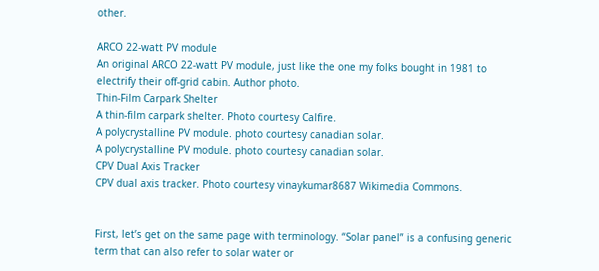other.

ARCO 22-watt PV module
An original ARCO 22-watt PV module, just like the one my folks bought in 1981 to electrify their off-grid cabin. Author photo.
Thin-Film Carpark Shelter
A thin-film carpark shelter. Photo courtesy Calfire.
A polycrystalline PV module. photo courtesy canadian solar.
A polycrystalline PV module. photo courtesy canadian solar.
CPV Dual Axis Tracker
CPV dual axis tracker. Photo courtesy vinaykumar8687 Wikimedia Commons.


First, let’s get on the same page with terminology. “Solar panel” is a confusing generic term that can also refer to solar water or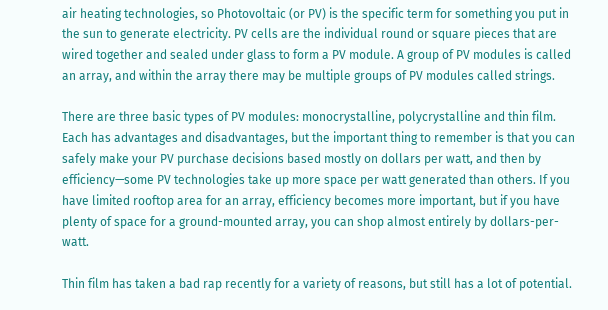air heating technologies, so Photovoltaic (or PV) is the specific term for something you put in the sun to generate electricity. PV cells are the individual round or square pieces that are wired together and sealed under glass to form a PV module. A group of PV modules is called an array, and within the array there may be multiple groups of PV modules called strings.

There are three basic types of PV modules: monocrystalline, polycrystalline and thin film. Each has advantages and disadvantages, but the important thing to remember is that you can safely make your PV purchase decisions based mostly on dollars per watt, and then by efficiency—some PV technologies take up more space per watt generated than others. If you have limited rooftop area for an array, efficiency becomes more important, but if you have plenty of space for a ground-mounted array, you can shop almost entirely by dollars-per-watt.

Thin film has taken a bad rap recently for a variety of reasons, but still has a lot of potential.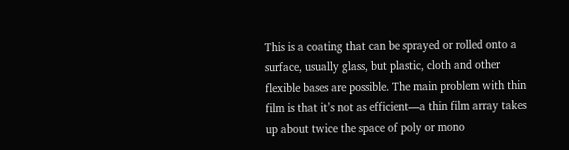This is a coating that can be sprayed or rolled onto a surface, usually glass, but plastic, cloth and other flexible bases are possible. The main problem with thin film is that it’s not as efficient—a thin film array takes up about twice the space of poly or mono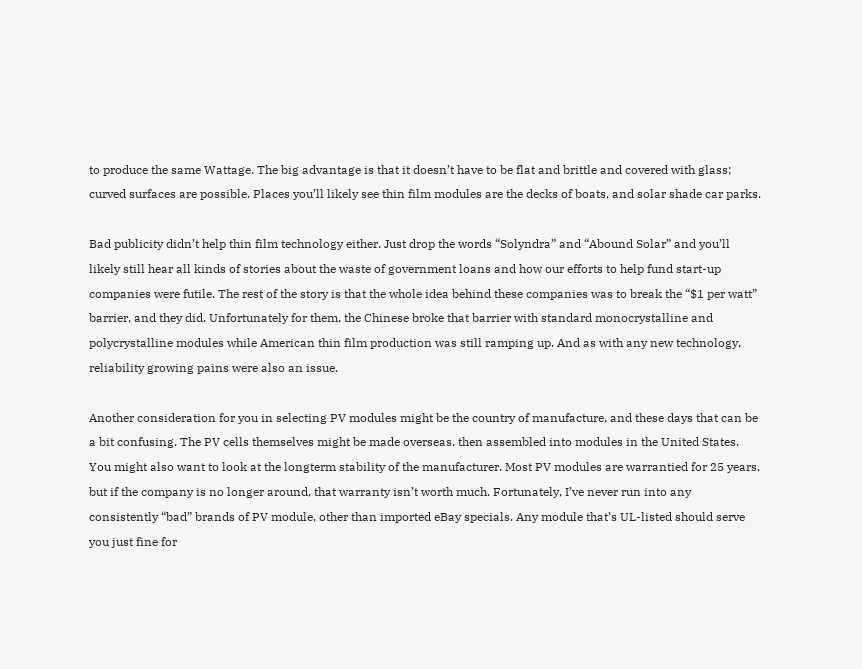to produce the same Wattage. The big advantage is that it doesn’t have to be flat and brittle and covered with glass; curved surfaces are possible. Places you’ll likely see thin film modules are the decks of boats, and solar shade car parks.

Bad publicity didn’t help thin film technology either. Just drop the words “Solyndra” and “Abound Solar” and you’ll likely still hear all kinds of stories about the waste of government loans and how our efforts to help fund start-up companies were futile. The rest of the story is that the whole idea behind these companies was to break the “$1 per watt” barrier, and they did. Unfortunately for them, the Chinese broke that barrier with standard monocrystalline and polycrystalline modules while American thin film production was still ramping up. And as with any new technology, reliability growing pains were also an issue.

Another consideration for you in selecting PV modules might be the country of manufacture, and these days that can be a bit confusing. The PV cells themselves might be made overseas, then assembled into modules in the United States. You might also want to look at the longterm stability of the manufacturer. Most PV modules are warrantied for 25 years, but if the company is no longer around, that warranty isn’t worth much. Fortunately, I’ve never run into any consistently “bad” brands of PV module, other than imported eBay specials. Any module that’s UL-listed should serve you just fine for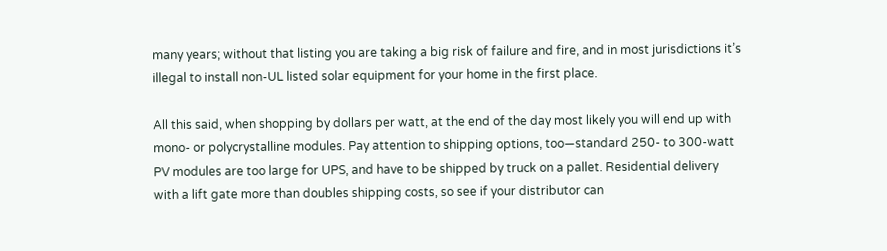many years; without that listing you are taking a big risk of failure and fire, and in most jurisdictions it’s illegal to install non-UL listed solar equipment for your home in the first place.

All this said, when shopping by dollars per watt, at the end of the day most likely you will end up with mono- or polycrystalline modules. Pay attention to shipping options, too—standard 250- to 300-watt PV modules are too large for UPS, and have to be shipped by truck on a pallet. Residential delivery with a lift gate more than doubles shipping costs, so see if your distributor can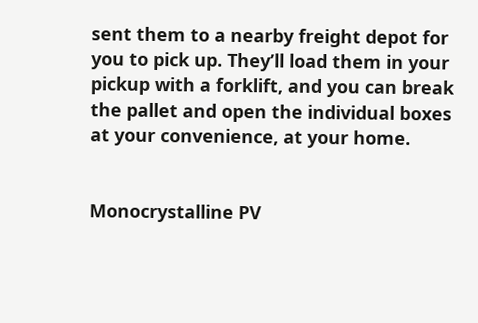sent them to a nearby freight depot for you to pick up. They’ll load them in your pickup with a forklift, and you can break the pallet and open the individual boxes at your convenience, at your home.


Monocrystalline PV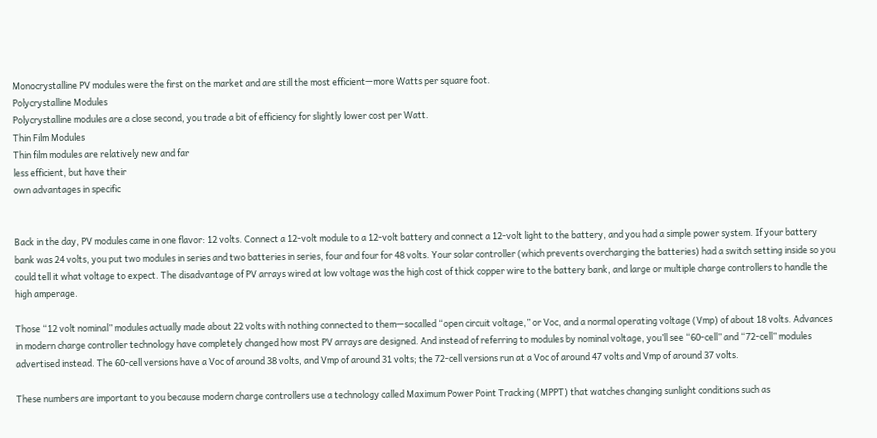Monocrystalline PV modules were the first on the market and are still the most efficient—more Watts per square foot.
Polycrystalline Modules
Polycrystalline modules are a close second, you trade a bit of efficiency for slightly lower cost per Watt.
Thin Film Modules
Thin film modules are relatively new and far
less efficient, but have their
own advantages in specific


Back in the day, PV modules came in one flavor: 12 volts. Connect a 12-volt module to a 12-volt battery and connect a 12-volt light to the battery, and you had a simple power system. If your battery bank was 24 volts, you put two modules in series and two batteries in series, four and four for 48 volts. Your solar controller (which prevents overcharging the batteries) had a switch setting inside so you could tell it what voltage to expect. The disadvantage of PV arrays wired at low voltage was the high cost of thick copper wire to the battery bank, and large or multiple charge controllers to handle the high amperage.

Those “12 volt nominal” modules actually made about 22 volts with nothing connected to them—socalled “open circuit voltage,” or Voc, and a normal operating voltage (Vmp) of about 18 volts. Advances in modern charge controller technology have completely changed how most PV arrays are designed. And instead of referring to modules by nominal voltage, you’ll see “60-cell” and “72-cell” modules advertised instead. The 60-cell versions have a Voc of around 38 volts, and Vmp of around 31 volts; the 72-cell versions run at a Voc of around 47 volts and Vmp of around 37 volts.

These numbers are important to you because modern charge controllers use a technology called Maximum Power Point Tracking (MPPT) that watches changing sunlight conditions such as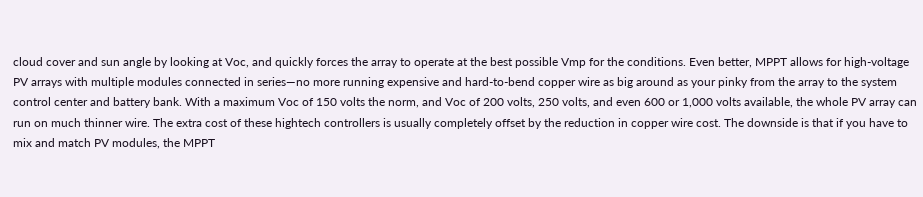cloud cover and sun angle by looking at Voc, and quickly forces the array to operate at the best possible Vmp for the conditions. Even better, MPPT allows for high-voltage PV arrays with multiple modules connected in series—no more running expensive and hard-to-bend copper wire as big around as your pinky from the array to the system control center and battery bank. With a maximum Voc of 150 volts the norm, and Voc of 200 volts, 250 volts, and even 600 or 1,000 volts available, the whole PV array can run on much thinner wire. The extra cost of these hightech controllers is usually completely offset by the reduction in copper wire cost. The downside is that if you have to mix and match PV modules, the MPPT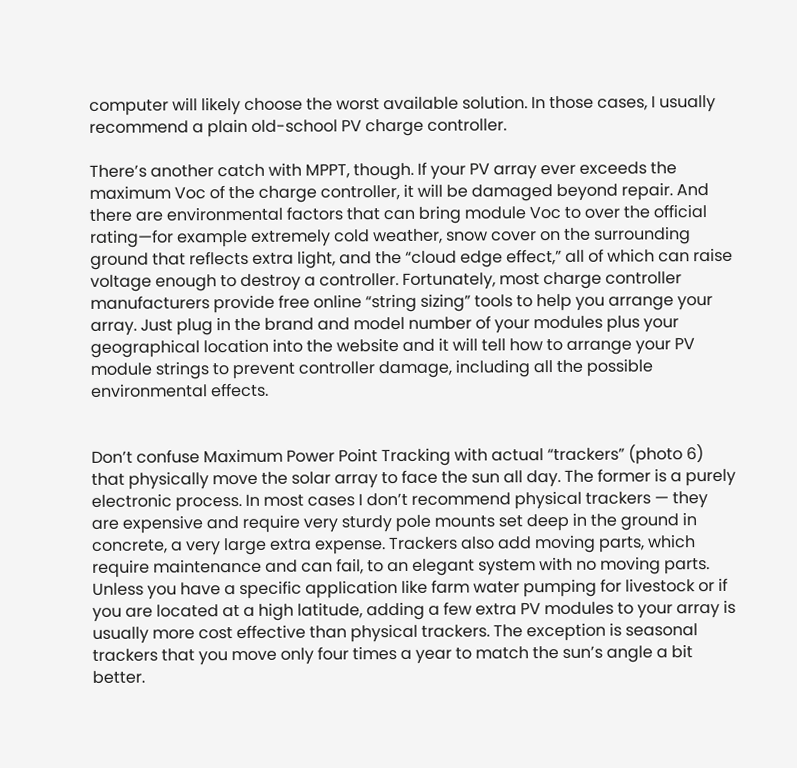computer will likely choose the worst available solution. In those cases, I usually recommend a plain old-school PV charge controller.

There’s another catch with MPPT, though. If your PV array ever exceeds the maximum Voc of the charge controller, it will be damaged beyond repair. And there are environmental factors that can bring module Voc to over the official rating—for example extremely cold weather, snow cover on the surrounding ground that reflects extra light, and the “cloud edge effect,” all of which can raise voltage enough to destroy a controller. Fortunately, most charge controller manufacturers provide free online “string sizing” tools to help you arrange your array. Just plug in the brand and model number of your modules plus your geographical location into the website and it will tell how to arrange your PV module strings to prevent controller damage, including all the possible environmental effects.


Don’t confuse Maximum Power Point Tracking with actual “trackers” (photo 6) that physically move the solar array to face the sun all day. The former is a purely electronic process. In most cases I don’t recommend physical trackers — they are expensive and require very sturdy pole mounts set deep in the ground in concrete, a very large extra expense. Trackers also add moving parts, which require maintenance and can fail, to an elegant system with no moving parts. Unless you have a specific application like farm water pumping for livestock or if you are located at a high latitude, adding a few extra PV modules to your array is usually more cost effective than physical trackers. The exception is seasonal trackers that you move only four times a year to match the sun’s angle a bit better.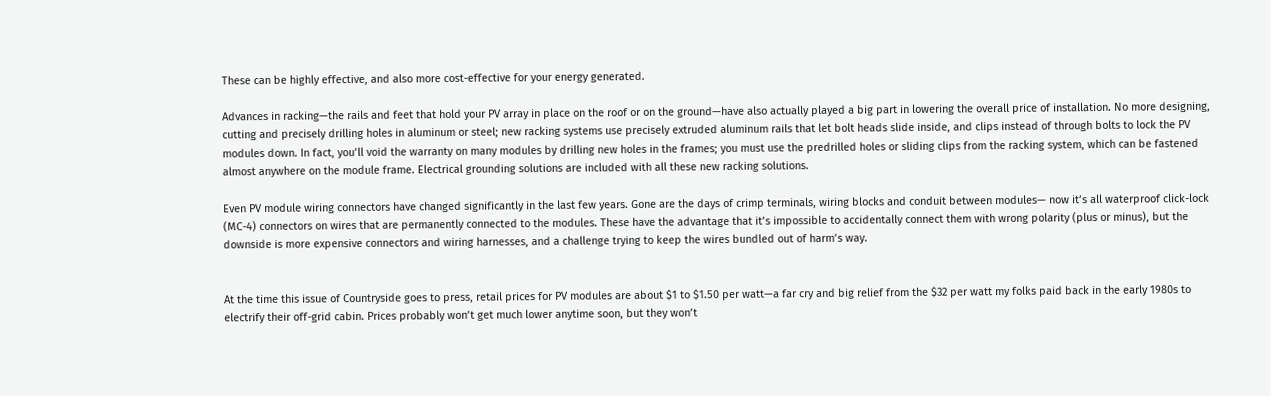These can be highly effective, and also more cost-effective for your energy generated.

Advances in racking—the rails and feet that hold your PV array in place on the roof or on the ground—have also actually played a big part in lowering the overall price of installation. No more designing, cutting and precisely drilling holes in aluminum or steel; new racking systems use precisely extruded aluminum rails that let bolt heads slide inside, and clips instead of through bolts to lock the PV modules down. In fact, you’ll void the warranty on many modules by drilling new holes in the frames; you must use the predrilled holes or sliding clips from the racking system, which can be fastened almost anywhere on the module frame. Electrical grounding solutions are included with all these new racking solutions.

Even PV module wiring connectors have changed significantly in the last few years. Gone are the days of crimp terminals, wiring blocks and conduit between modules— now it’s all waterproof click-lock (MC-4) connectors on wires that are permanently connected to the modules. These have the advantage that it’s impossible to accidentally connect them with wrong polarity (plus or minus), but the downside is more expensive connectors and wiring harnesses, and a challenge trying to keep the wires bundled out of harm’s way.


At the time this issue of Countryside goes to press, retail prices for PV modules are about $1 to $1.50 per watt—a far cry and big relief from the $32 per watt my folks paid back in the early 1980s to electrify their off-grid cabin. Prices probably won’t get much lower anytime soon, but they won’t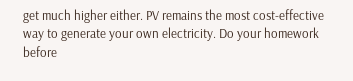get much higher either. PV remains the most cost-effective way to generate your own electricity. Do your homework before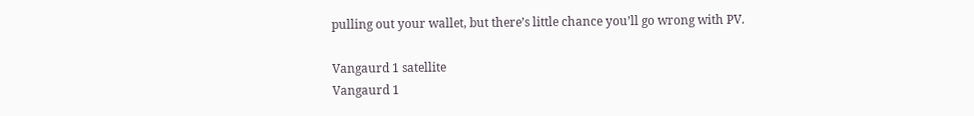pulling out your wallet, but there’s little chance you’ll go wrong with PV.

Vangaurd 1 satellite
Vangaurd 1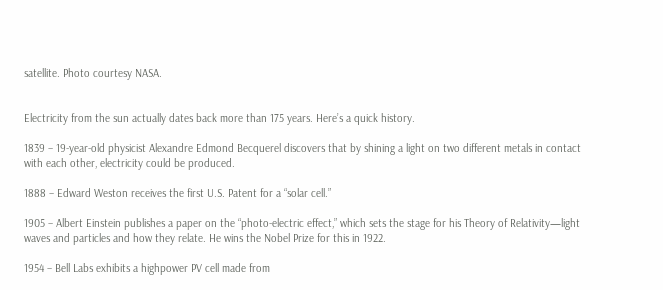satellite. Photo courtesy NASA.


Electricity from the sun actually dates back more than 175 years. Here’s a quick history.

1839 – 19-year-old physicist Alexandre Edmond Becquerel discovers that by shining a light on two different metals in contact with each other, electricity could be produced.

1888 – Edward Weston receives the first U.S. Patent for a “solar cell.”

1905 – Albert Einstein publishes a paper on the “photo-electric effect,” which sets the stage for his Theory of Relativity—light waves and particles and how they relate. He wins the Nobel Prize for this in 1922.

1954 – Bell Labs exhibits a highpower PV cell made from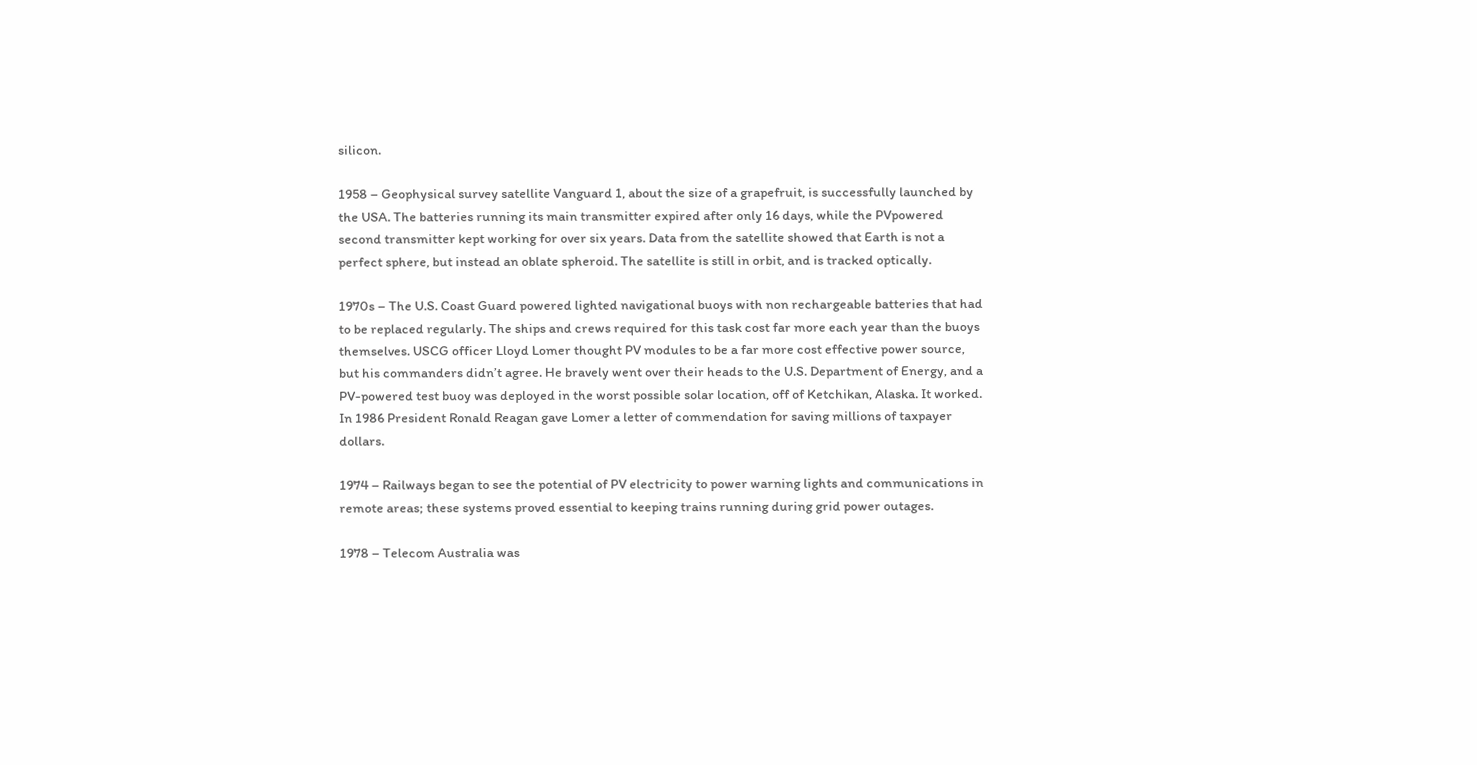silicon.

1958 – Geophysical survey satellite Vanguard 1, about the size of a grapefruit, is successfully launched by the USA. The batteries running its main transmitter expired after only 16 days, while the PVpowered second transmitter kept working for over six years. Data from the satellite showed that Earth is not a perfect sphere, but instead an oblate spheroid. The satellite is still in orbit, and is tracked optically.

1970s – The U.S. Coast Guard powered lighted navigational buoys with non rechargeable batteries that had to be replaced regularly. The ships and crews required for this task cost far more each year than the buoys themselves. USCG officer Lloyd Lomer thought PV modules to be a far more cost effective power source, but his commanders didn’t agree. He bravely went over their heads to the U.S. Department of Energy, and a PV-powered test buoy was deployed in the worst possible solar location, off of Ketchikan, Alaska. It worked. In 1986 President Ronald Reagan gave Lomer a letter of commendation for saving millions of taxpayer dollars.

1974 – Railways began to see the potential of PV electricity to power warning lights and communications in remote areas; these systems proved essential to keeping trains running during grid power outages.

1978 – Telecom Australia was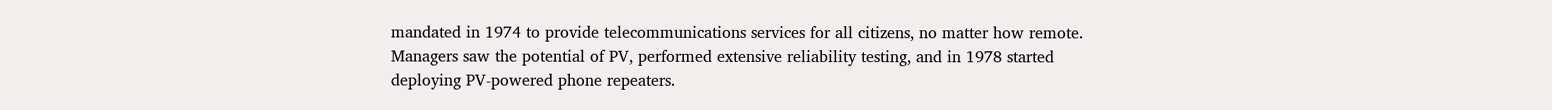mandated in 1974 to provide telecommunications services for all citizens, no matter how remote. Managers saw the potential of PV, performed extensive reliability testing, and in 1978 started deploying PV-powered phone repeaters.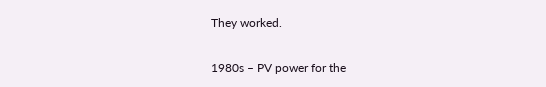They worked.

1980s – PV power for the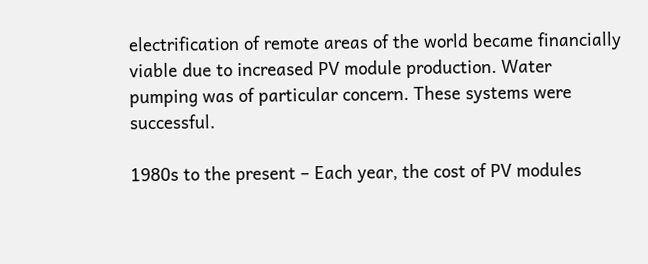electrification of remote areas of the world became financially viable due to increased PV module production. Water pumping was of particular concern. These systems were successful.

1980s to the present – Each year, the cost of PV modules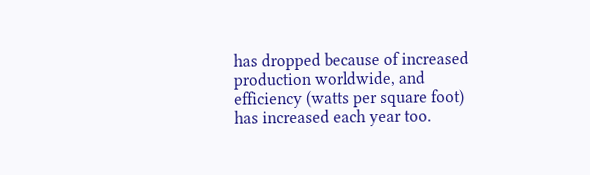has dropped because of increased production worldwide, and efficiency (watts per square foot) has increased each year too.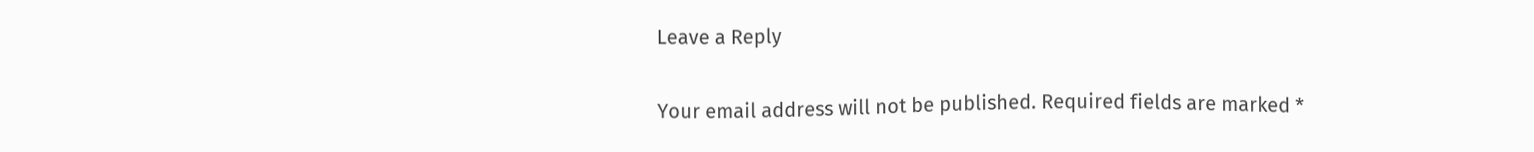Leave a Reply

Your email address will not be published. Required fields are marked *